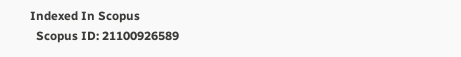Indexed In Scopus
  Scopus ID: 21100926589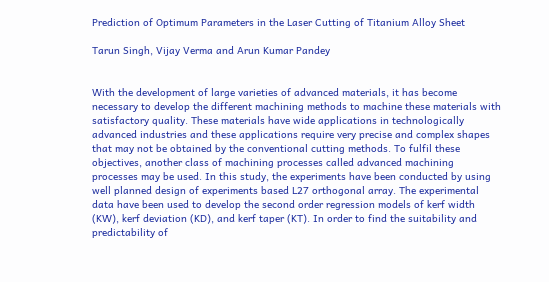Prediction of Optimum Parameters in the Laser Cutting of Titanium Alloy Sheet

Tarun Singh, Vijay Verma and Arun Kumar Pandey


With the development of large varieties of advanced materials, it has become necessary to develop the different machining methods to machine these materials with satisfactory quality. These materials have wide applications in technologically advanced industries and these applications require very precise and complex shapes that may not be obtained by the conventional cutting methods. To fulfil these objectives, another class of machining processes called advanced machining processes may be used. In this study, the experiments have been conducted by using well planned design of experiments based L27 orthogonal array. The experimental data have been used to develop the second order regression models of kerf width (KW), kerf deviation (KD), and kerf taper (KT). In order to find the suitability and predictability of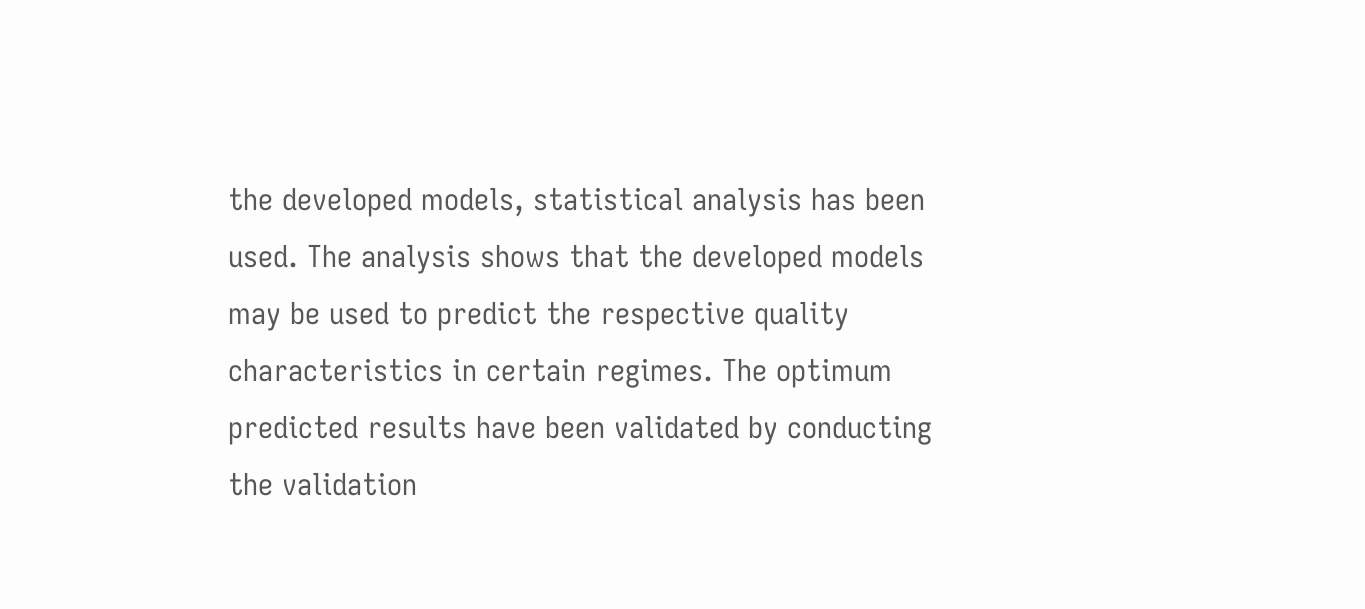the developed models, statistical analysis has been used. The analysis shows that the developed models may be used to predict the respective quality characteristics in certain regimes. The optimum predicted results have been validated by conducting the validation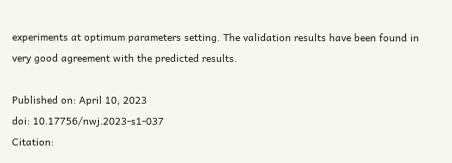experiments at optimum parameters setting. The validation results have been found in very good agreement with the predicted results.

Published on: April 10, 2023
doi: 10.17756/nwj.2023-s1-037
Citation: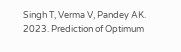Singh T, Verma V, Pandey AK. 2023. Prediction of Optimum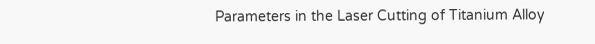Parameters in the Laser Cutting of Titanium Alloy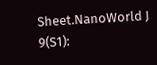Sheet.NanoWorld J 9(S1):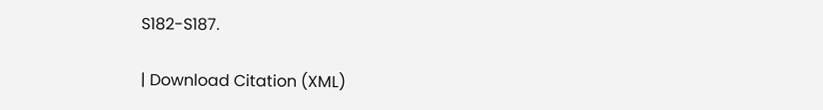S182-S187.

| Download Citation (XML)